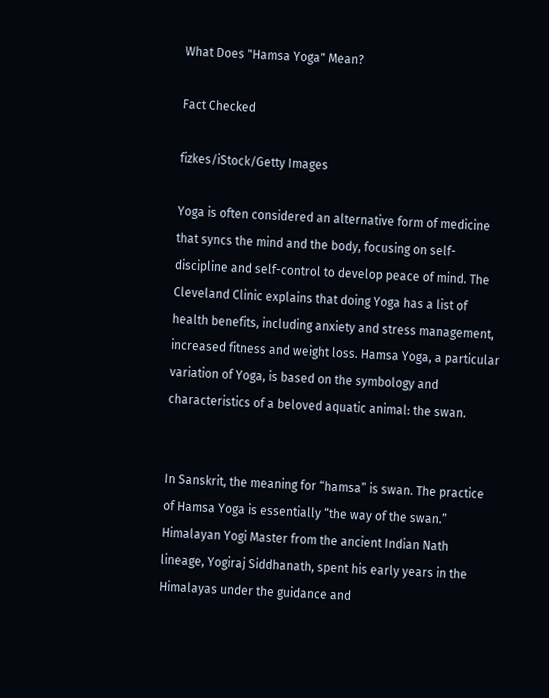What Does "Hamsa Yoga" Mean?

Fact Checked

fizkes/iStock/Getty Images

Yoga is often considered an alternative form of medicine that syncs the mind and the body, focusing on self-discipline and self-control to develop peace of mind. The Cleveland Clinic explains that doing Yoga has a list of health benefits, including anxiety and stress management, increased fitness and weight loss. Hamsa Yoga, a particular variation of Yoga, is based on the symbology and characteristics of a beloved aquatic animal: the swan.


In Sanskrit, the meaning for “hamsa” is swan. The practice of Hamsa Yoga is essentially “the way of the swan.” Himalayan Yogi Master from the ancient Indian Nath lineage, Yogiraj Siddhanath, spent his early years in the Himalayas under the guidance and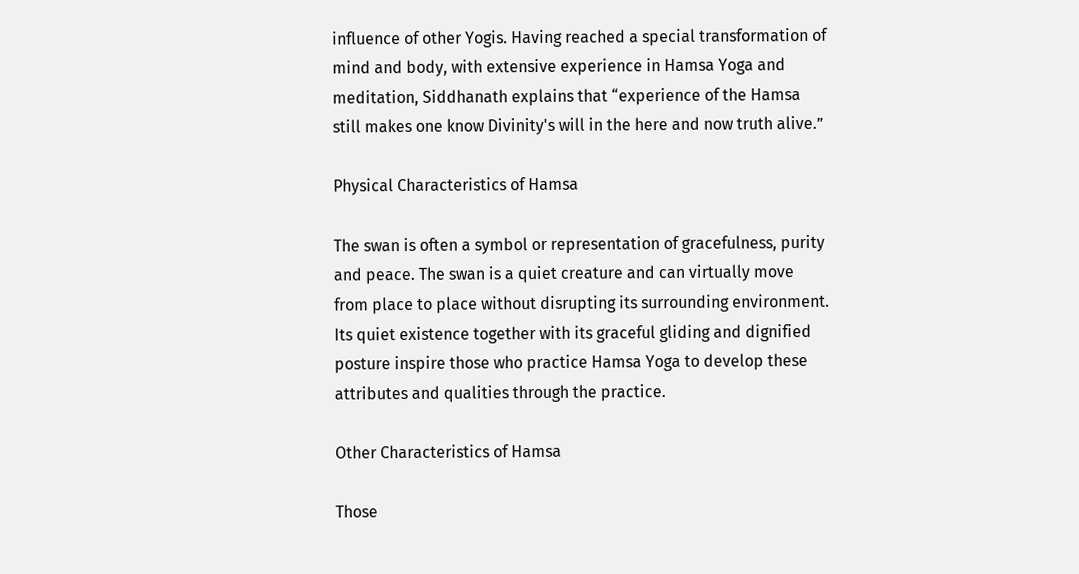influence of other Yogis. Having reached a special transformation of mind and body, with extensive experience in Hamsa Yoga and meditation, Siddhanath explains that “experience of the Hamsa still makes one know Divinity's will in the here and now truth alive.”

Physical Characteristics of Hamsa

The swan is often a symbol or representation of gracefulness, purity and peace. The swan is a quiet creature and can virtually move from place to place without disrupting its surrounding environment. Its quiet existence together with its graceful gliding and dignified posture inspire those who practice Hamsa Yoga to develop these attributes and qualities through the practice.

Other Characteristics of Hamsa

Those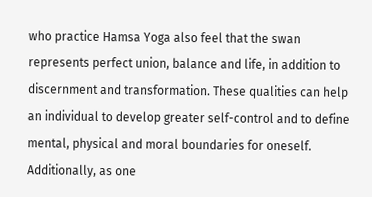who practice Hamsa Yoga also feel that the swan represents perfect union, balance and life, in addition to discernment and transformation. These qualities can help an individual to develop greater self-control and to define mental, physical and moral boundaries for oneself. Additionally, as one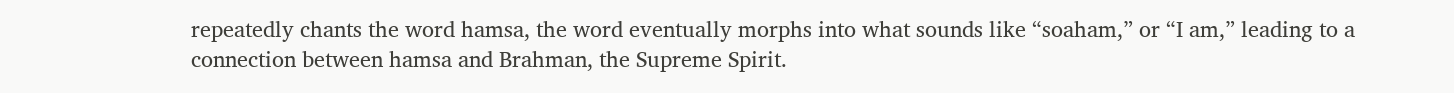repeatedly chants the word hamsa, the word eventually morphs into what sounds like “soaham,” or “I am,” leading to a connection between hamsa and Brahman, the Supreme Spirit.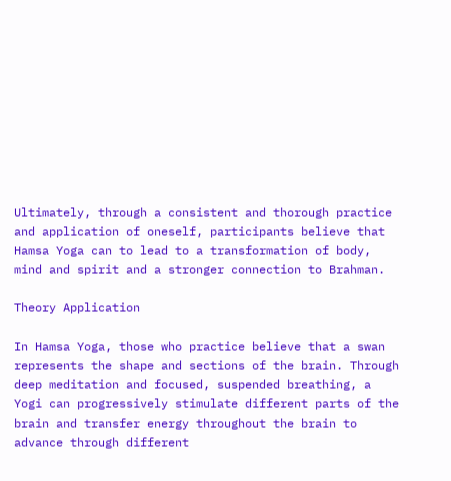Ultimately, through a consistent and thorough practice and application of oneself, participants believe that Hamsa Yoga can to lead to a transformation of body, mind and spirit and a stronger connection to Brahman.

Theory Application

In Hamsa Yoga, those who practice believe that a swan represents the shape and sections of the brain. Through deep meditation and focused, suspended breathing, a Yogi can progressively stimulate different parts of the brain and transfer energy throughout the brain to advance through different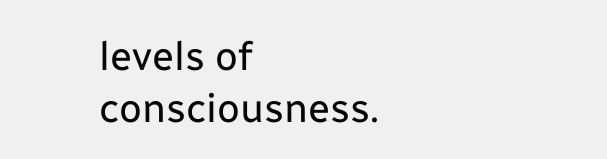levels of consciousness.